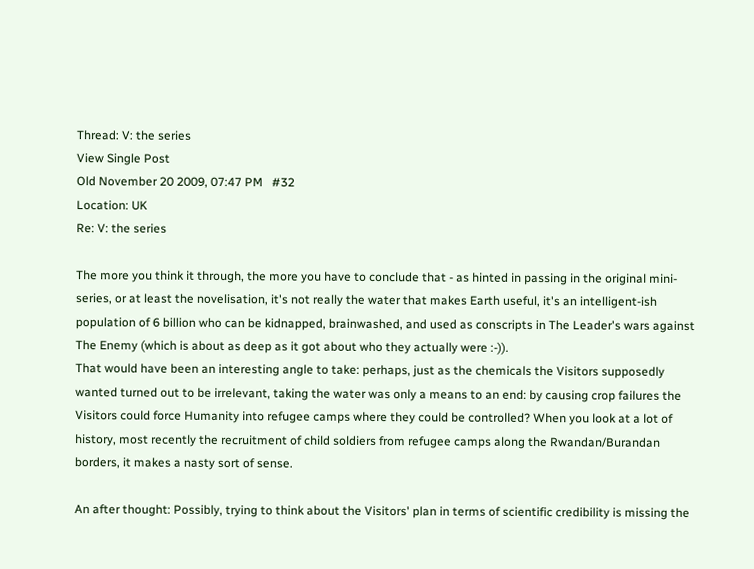Thread: V: the series
View Single Post
Old November 20 2009, 07:47 PM   #32
Location: UK
Re: V: the series

The more you think it through, the more you have to conclude that - as hinted in passing in the original mini-series, or at least the novelisation, it's not really the water that makes Earth useful, it's an intelligent-ish population of 6 billion who can be kidnapped, brainwashed, and used as conscripts in The Leader's wars against The Enemy (which is about as deep as it got about who they actually were :-)).
That would have been an interesting angle to take: perhaps, just as the chemicals the Visitors supposedly wanted turned out to be irrelevant, taking the water was only a means to an end: by causing crop failures the Visitors could force Humanity into refugee camps where they could be controlled? When you look at a lot of history, most recently the recruitment of child soldiers from refugee camps along the Rwandan/Burandan borders, it makes a nasty sort of sense.

An after thought: Possibly, trying to think about the Visitors' plan in terms of scientific credibility is missing the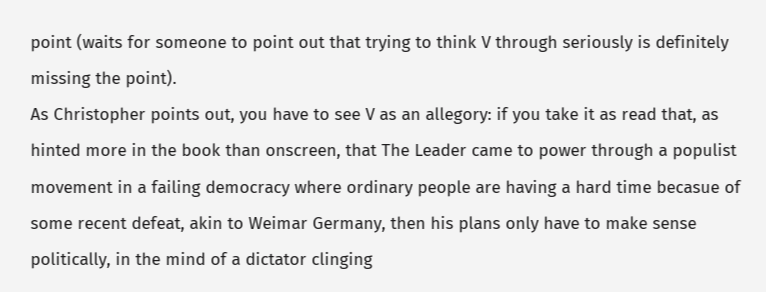point (waits for someone to point out that trying to think V through seriously is definitely missing the point).
As Christopher points out, you have to see V as an allegory: if you take it as read that, as hinted more in the book than onscreen, that The Leader came to power through a populist movement in a failing democracy where ordinary people are having a hard time becasue of some recent defeat, akin to Weimar Germany, then his plans only have to make sense politically, in the mind of a dictator clinging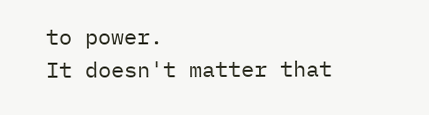to power.
It doesn't matter that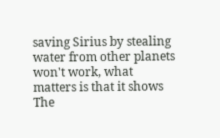saving Sirius by stealing water from other planets won't work, what matters is that it shows The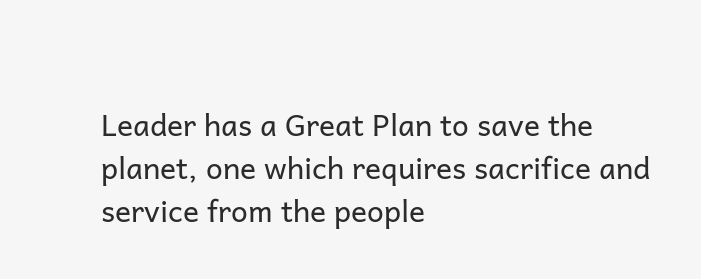Leader has a Great Plan to save the planet, one which requires sacrifice and service from the people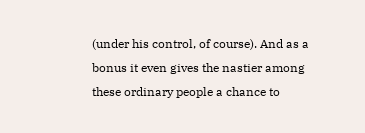(under his control, of course). And as a bonus it even gives the nastier among these ordinary people a chance to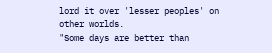lord it over 'lesser peoples' on other worlds.
"Some days are better than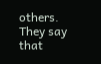others. They say that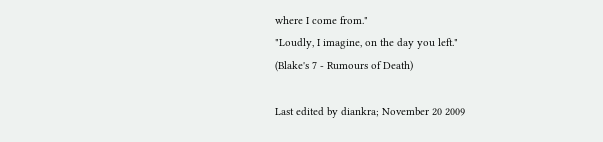where I come from."
"Loudly, I imagine, on the day you left."
(Blake's 7 - Rumours of Death)

Last edited by diankra; November 20 2009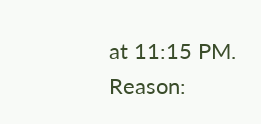at 11:15 PM. Reason: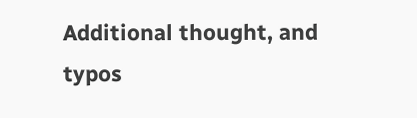Additional thought, and typos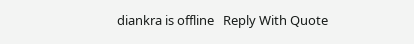diankra is offline   Reply With Quote